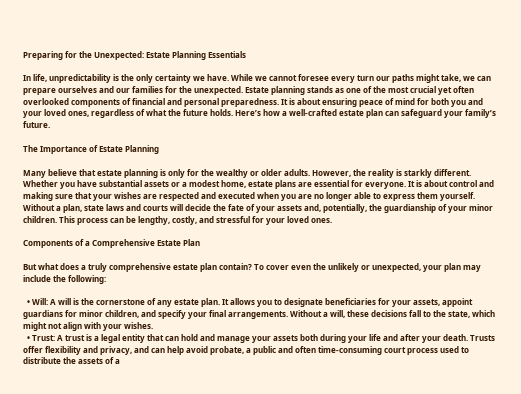Preparing for the Unexpected: Estate Planning Essentials

In life, unpredictability is the only certainty we have. While we cannot foresee every turn our paths might take, we can prepare ourselves and our families for the unexpected. Estate planning stands as one of the most crucial yet often overlooked components of financial and personal preparedness. It is about ensuring peace of mind for both you and your loved ones, regardless of what the future holds. Here’s how a well-crafted estate plan can safeguard your family’s future.

The Importance of Estate Planning

Many believe that estate planning is only for the wealthy or older adults. However, the reality is starkly different. Whether you have substantial assets or a modest home, estate plans are essential for everyone. It is about control and making sure that your wishes are respected and executed when you are no longer able to express them yourself. Without a plan, state laws and courts will decide the fate of your assets and, potentially, the guardianship of your minor children. This process can be lengthy, costly, and stressful for your loved ones.

Components of a Comprehensive Estate Plan

But what does a truly comprehensive estate plan contain? To cover even the unlikely or unexpected, your plan may include the following:

  • Will: A will is the cornerstone of any estate plan. It allows you to designate beneficiaries for your assets, appoint guardians for minor children, and specify your final arrangements. Without a will, these decisions fall to the state, which might not align with your wishes.
  • Trust: A trust is a legal entity that can hold and manage your assets both during your life and after your death. Trusts offer flexibility and privacy, and can help avoid probate, a public and often time-consuming court process used to distribute the assets of a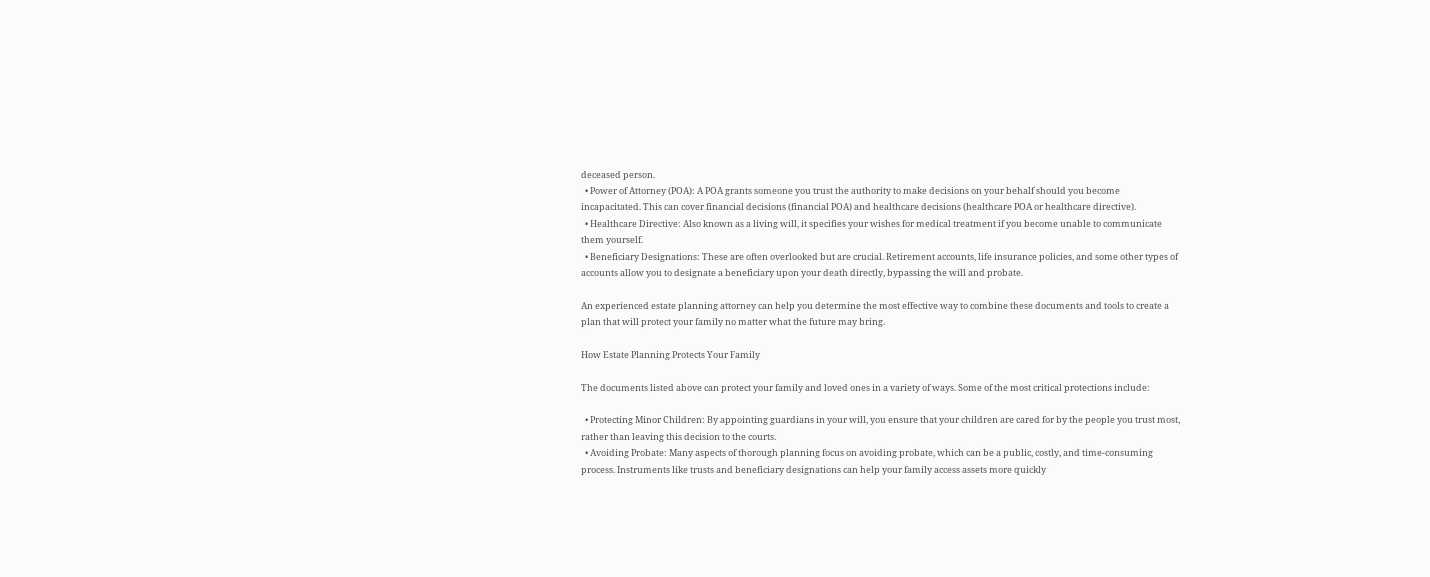deceased person.
  • Power of Attorney (POA): A POA grants someone you trust the authority to make decisions on your behalf should you become incapacitated. This can cover financial decisions (financial POA) and healthcare decisions (healthcare POA or healthcare directive).
  • Healthcare Directive: Also known as a living will, it specifies your wishes for medical treatment if you become unable to communicate them yourself.
  • Beneficiary Designations: These are often overlooked but are crucial. Retirement accounts, life insurance policies, and some other types of accounts allow you to designate a beneficiary upon your death directly, bypassing the will and probate.

An experienced estate planning attorney can help you determine the most effective way to combine these documents and tools to create a plan that will protect your family no matter what the future may bring.

How Estate Planning Protects Your Family

The documents listed above can protect your family and loved ones in a variety of ways. Some of the most critical protections include:

  • Protecting Minor Children: By appointing guardians in your will, you ensure that your children are cared for by the people you trust most, rather than leaving this decision to the courts.
  • Avoiding Probate: Many aspects of thorough planning focus on avoiding probate, which can be a public, costly, and time-consuming process. Instruments like trusts and beneficiary designations can help your family access assets more quickly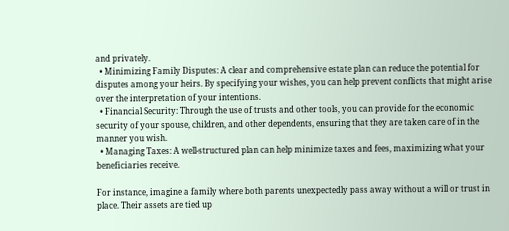and privately.
  • Minimizing Family Disputes: A clear and comprehensive estate plan can reduce the potential for disputes among your heirs. By specifying your wishes, you can help prevent conflicts that might arise over the interpretation of your intentions.
  • Financial Security: Through the use of trusts and other tools, you can provide for the economic security of your spouse, children, and other dependents, ensuring that they are taken care of in the manner you wish.
  • Managing Taxes: A well-structured plan can help minimize taxes and fees, maximizing what your beneficiaries receive.

For instance, imagine a family where both parents unexpectedly pass away without a will or trust in place. Their assets are tied up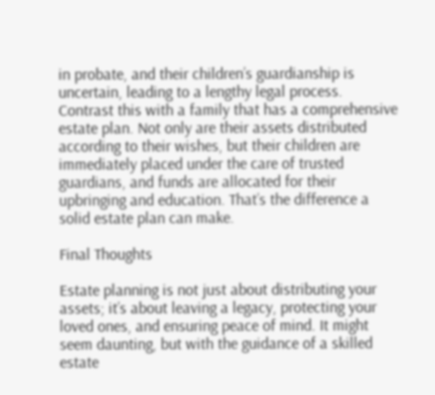in probate, and their children’s guardianship is uncertain, leading to a lengthy legal process. Contrast this with a family that has a comprehensive estate plan. Not only are their assets distributed according to their wishes, but their children are immediately placed under the care of trusted guardians, and funds are allocated for their upbringing and education. That’s the difference a solid estate plan can make.

Final Thoughts

Estate planning is not just about distributing your assets; it’s about leaving a legacy, protecting your loved ones, and ensuring peace of mind. It might seem daunting, but with the guidance of a skilled estate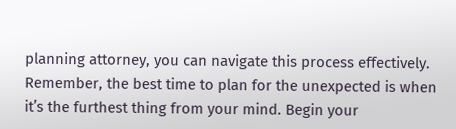planning attorney, you can navigate this process effectively. Remember, the best time to plan for the unexpected is when it’s the furthest thing from your mind. Begin your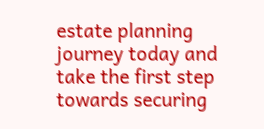estate planning journey today and take the first step towards securing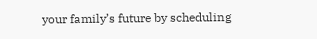your family’s future by scheduling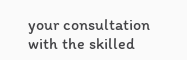your consultation with the skilled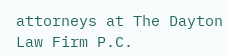attorneys at The Dayton Law Firm P.C.